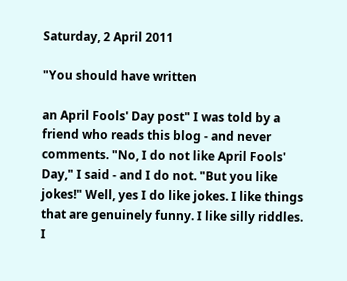Saturday, 2 April 2011

"You should have written

an April Fools' Day post" I was told by a friend who reads this blog - and never comments. "No, I do not like April Fools' Day," I said - and I do not. "But you like jokes!" Well, yes I do like jokes. I like things that are genuinely funny. I like silly riddles. I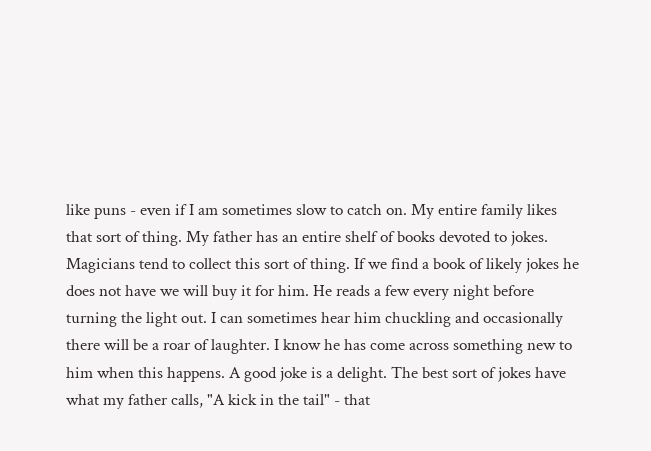like puns - even if I am sometimes slow to catch on. My entire family likes that sort of thing. My father has an entire shelf of books devoted to jokes. Magicians tend to collect this sort of thing. If we find a book of likely jokes he does not have we will buy it for him. He reads a few every night before turning the light out. I can sometimes hear him chuckling and occasionally there will be a roar of laughter. I know he has come across something new to him when this happens. A good joke is a delight. The best sort of jokes have what my father calls, "A kick in the tail" - that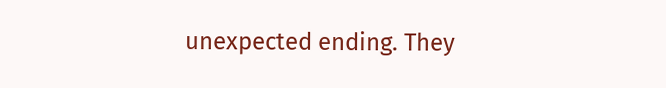unexpected ending. They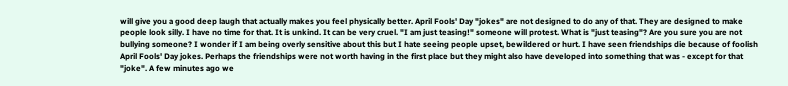will give you a good deep laugh that actually makes you feel physically better. April Fools' Day "jokes" are not designed to do any of that. They are designed to make people look silly. I have no time for that. It is unkind. It can be very cruel. "I am just teasing!" someone will protest. What is "just teasing"? Are you sure you are not bullying someone? I wonder if I am being overly sensitive about this but I hate seeing people upset, bewildered or hurt. I have seen friendships die because of foolish April Fools' Day jokes. Perhaps the friendships were not worth having in the first place but they might also have developed into something that was - except for that "joke". A few minutes ago we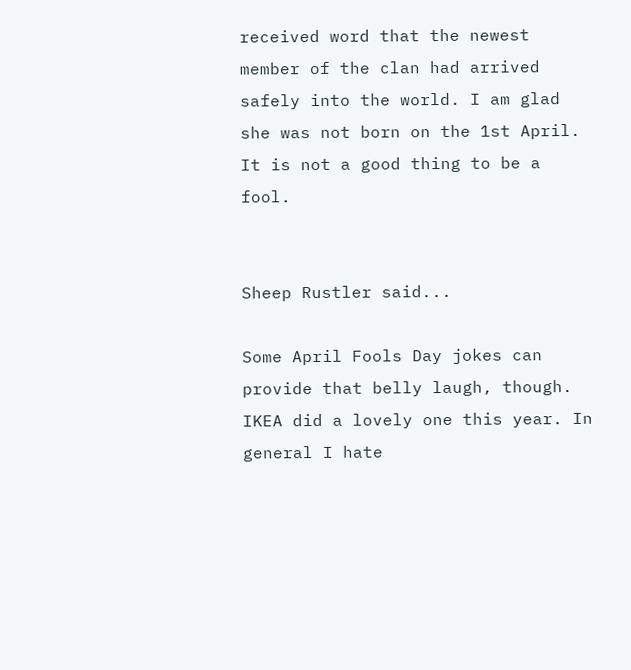received word that the newest member of the clan had arrived safely into the world. I am glad she was not born on the 1st April. It is not a good thing to be a fool.


Sheep Rustler said...

Some April Fools Day jokes can provide that belly laugh, though. IKEA did a lovely one this year. In general I hate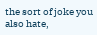the sort of joke you also hate,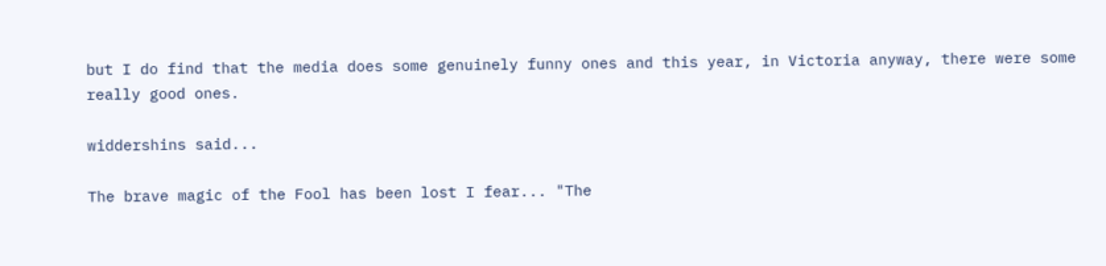but I do find that the media does some genuinely funny ones and this year, in Victoria anyway, there were some really good ones.

widdershins said...

The brave magic of the Fool has been lost I fear... "The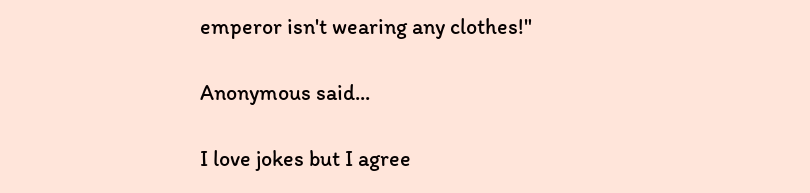emperor isn't wearing any clothes!"

Anonymous said...

I love jokes but I agree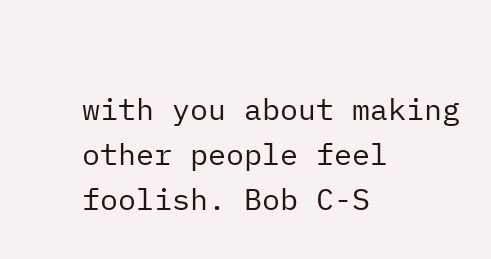with you about making other people feel foolish. Bob C-S